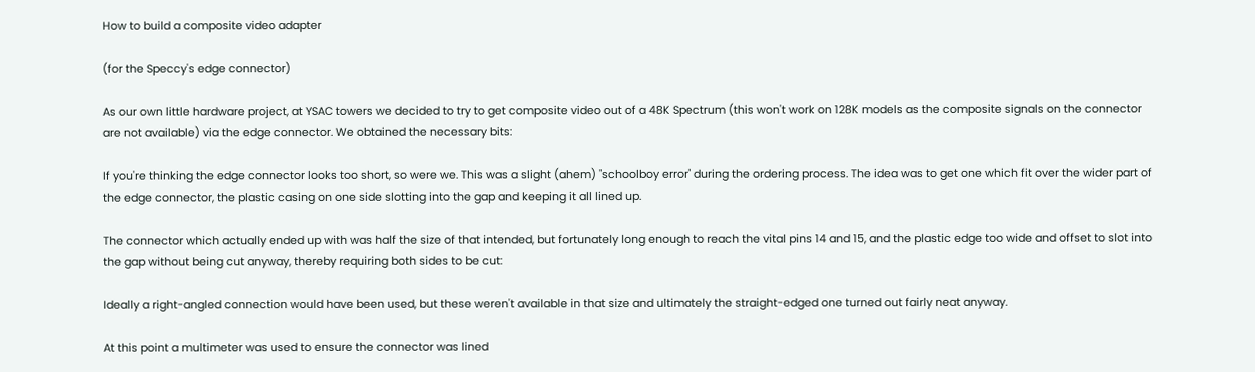How to build a composite video adapter

(for the Speccy's edge connector)

As our own little hardware project, at YSAC towers we decided to try to get composite video out of a 48K Spectrum (this won't work on 128K models as the composite signals on the connector are not available) via the edge connector. We obtained the necessary bits:

If you're thinking the edge connector looks too short, so were we. This was a slight (ahem) "schoolboy error" during the ordering process. The idea was to get one which fit over the wider part of the edge connector, the plastic casing on one side slotting into the gap and keeping it all lined up.

The connector which actually ended up with was half the size of that intended, but fortunately long enough to reach the vital pins 14 and 15, and the plastic edge too wide and offset to slot into the gap without being cut anyway, thereby requiring both sides to be cut:

Ideally a right-angled connection would have been used, but these weren't available in that size and ultimately the straight-edged one turned out fairly neat anyway.

At this point a multimeter was used to ensure the connector was lined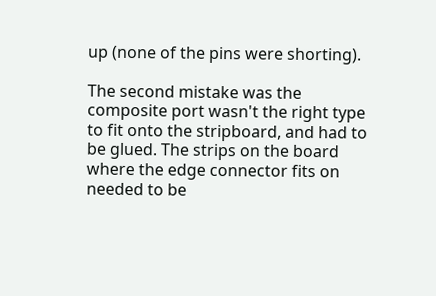up (none of the pins were shorting).

The second mistake was the composite port wasn't the right type to fit onto the stripboard, and had to be glued. The strips on the board where the edge connector fits on needed to be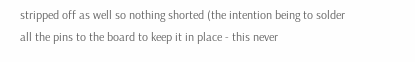stripped off as well so nothing shorted (the intention being to solder all the pins to the board to keep it in place - this never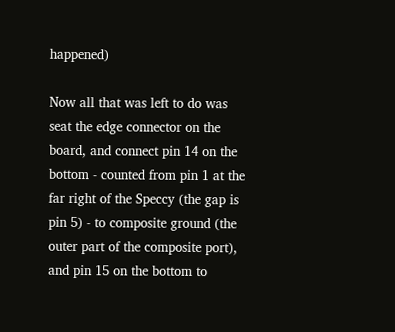happened)

Now all that was left to do was seat the edge connector on the board, and connect pin 14 on the bottom - counted from pin 1 at the far right of the Speccy (the gap is pin 5) - to composite ground (the outer part of the composite port), and pin 15 on the bottom to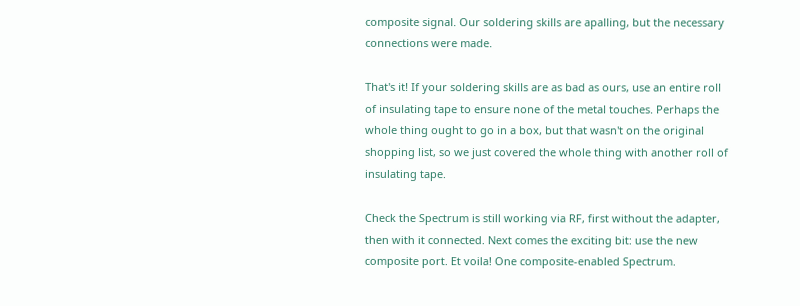composite signal. Our soldering skills are apalling, but the necessary connections were made.

That's it! If your soldering skills are as bad as ours, use an entire roll of insulating tape to ensure none of the metal touches. Perhaps the whole thing ought to go in a box, but that wasn't on the original shopping list, so we just covered the whole thing with another roll of insulating tape.

Check the Spectrum is still working via RF, first without the adapter, then with it connected. Next comes the exciting bit: use the new composite port. Et voila! One composite-enabled Spectrum.